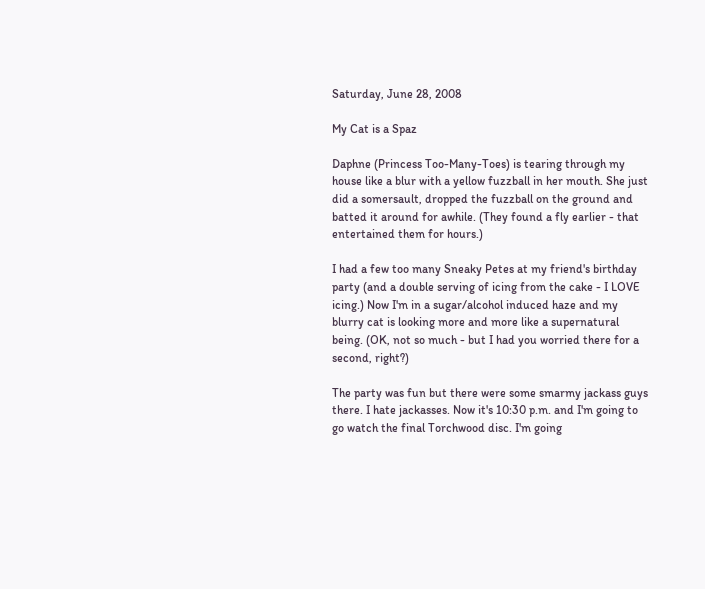Saturday, June 28, 2008

My Cat is a Spaz

Daphne (Princess Too-Many-Toes) is tearing through my house like a blur with a yellow fuzzball in her mouth. She just did a somersault, dropped the fuzzball on the ground and batted it around for awhile. (They found a fly earlier - that entertained them for hours.)

I had a few too many Sneaky Petes at my friend's birthday party (and a double serving of icing from the cake - I LOVE icing.) Now I'm in a sugar/alcohol induced haze and my blurry cat is looking more and more like a supernatural being. (OK, not so much - but I had you worried there for a second, right?)

The party was fun but there were some smarmy jackass guys there. I hate jackasses. Now it's 10:30 p.m. and I'm going to go watch the final Torchwood disc. I'm going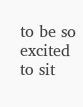to be so excited to sit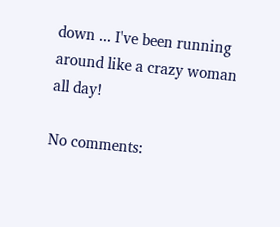down ... I've been running around like a crazy woman all day!

No comments: